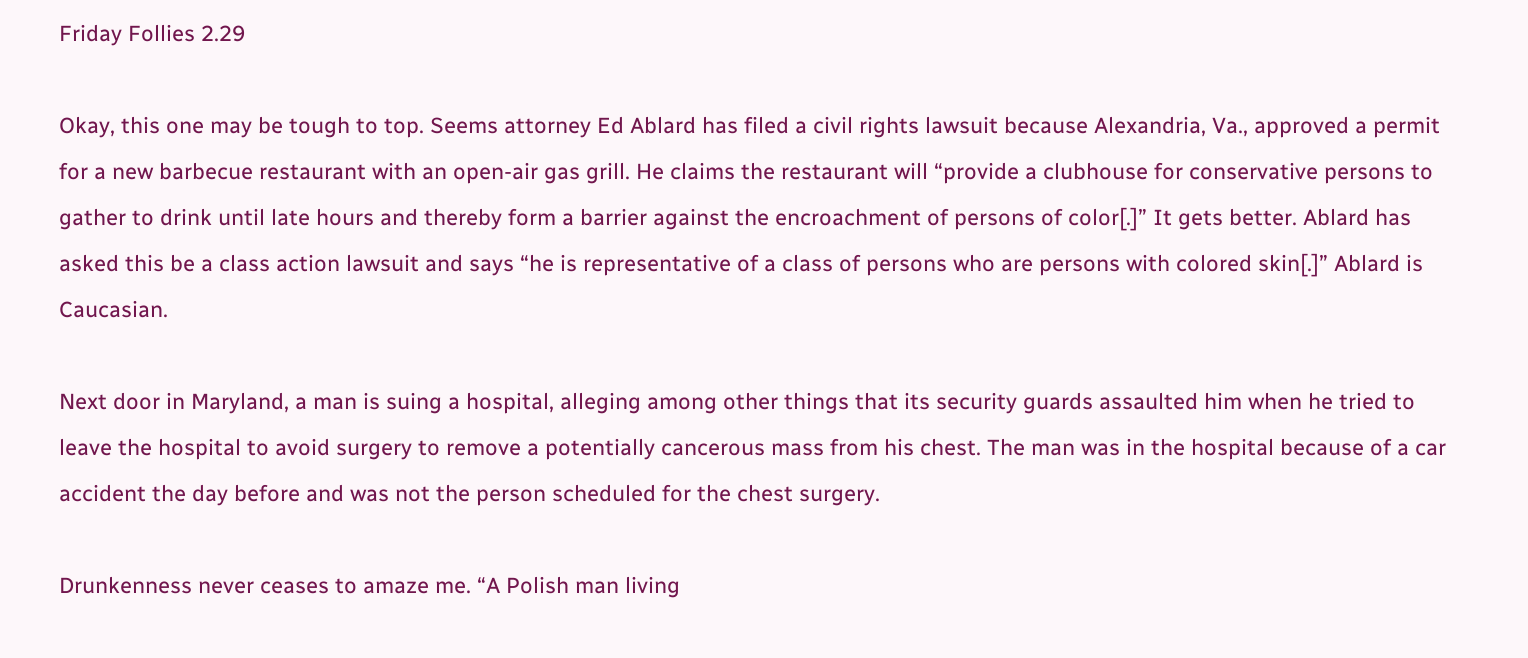Friday Follies 2.29

Okay, this one may be tough to top. Seems attorney Ed Ablard has filed a civil rights lawsuit because Alexandria, Va., approved a permit for a new barbecue restaurant with an open-air gas grill. He claims the restaurant will “provide a clubhouse for conservative persons to gather to drink until late hours and thereby form a barrier against the encroachment of persons of color[.]” It gets better. Ablard has asked this be a class action lawsuit and says “he is representative of a class of persons who are persons with colored skin[.]” Ablard is Caucasian.

Next door in Maryland, a man is suing a hospital, alleging among other things that its security guards assaulted him when he tried to leave the hospital to avoid surgery to remove a potentially cancerous mass from his chest. The man was in the hospital because of a car accident the day before and was not the person scheduled for the chest surgery.

Drunkenness never ceases to amaze me. “A Polish man living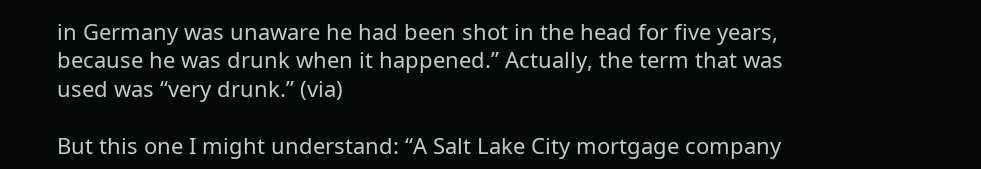in Germany was unaware he had been shot in the head for five years, because he was drunk when it happened.” Actually, the term that was used was “very drunk.” (via)

But this one I might understand: “A Salt Lake City mortgage company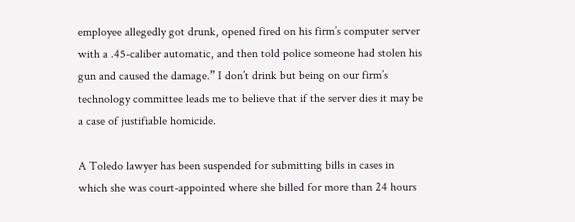employee allegedly got drunk, opened fired on his firm’s computer server with a .45-caliber automatic, and then told police someone had stolen his gun and caused the damage.” I don’t drink but being on our firm’s technology committee leads me to believe that if the server dies it may be a case of justifiable homicide.

A Toledo lawyer has been suspended for submitting bills in cases in which she was court-appointed where she billed for more than 24 hours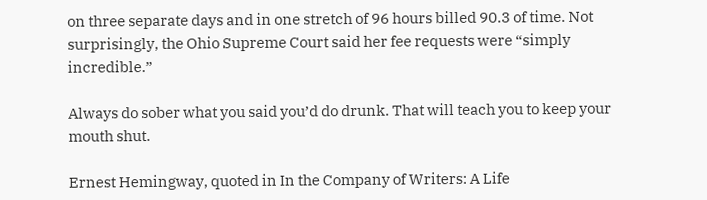on three separate days and in one stretch of 96 hours billed 90.3 of time. Not surprisingly, the Ohio Supreme Court said her fee requests were “simply incredible.”

Always do sober what you said you’d do drunk. That will teach you to keep your mouth shut.

Ernest Hemingway, quoted in In the Company of Writers: A Life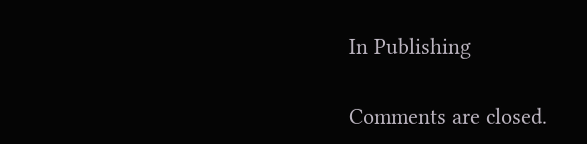In Publishing

Comments are closed.